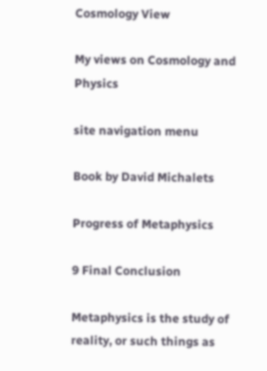Cosmology View

My views on Cosmology and Physics

site navigation menu

Book by David Michalets

Progress of Metaphysics

9 Final Conclusion

Metaphysics is the study of reality, or such things as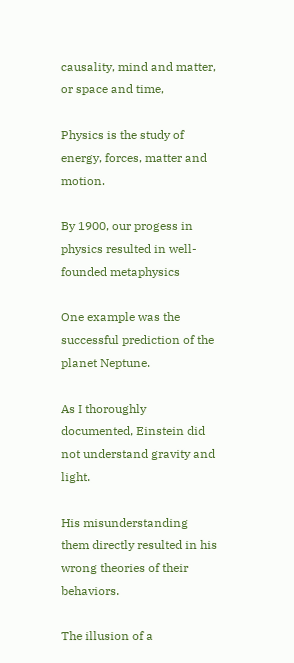causality, mind and matter, or space and time,

Physics is the study of energy, forces, matter and motion.

By 1900, our progess in physics resulted in well-founded metaphysics

One example was the successful prediction of the planet Neptune.

As I thoroughly documented, Einstein did not understand gravity and light.

His misunderstanding them directly resulted in his wrong theories of their behaviors.

The illusion of a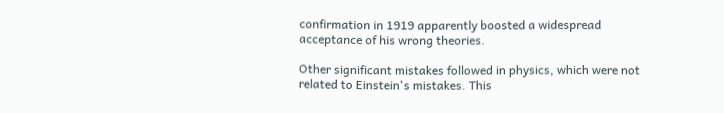confirmation in 1919 apparently boosted a widespread acceptance of his wrong theories.

Other significant mistakes followed in physics, which were not related to Einstein's mistakes. This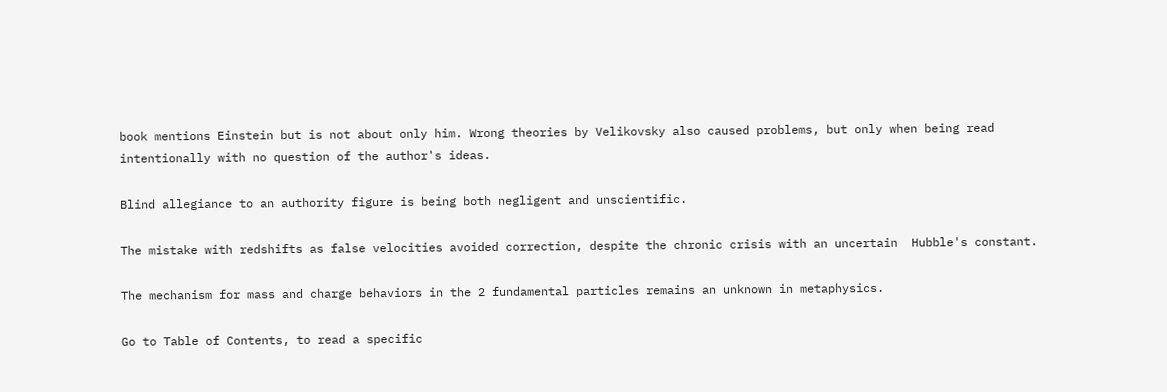book mentions Einstein but is not about only him. Wrong theories by Velikovsky also caused problems, but only when being read intentionally with no question of the author's ideas.

Blind allegiance to an authority figure is being both negligent and unscientific.

The mistake with redshifts as false velocities avoided correction, despite the chronic crisis with an uncertain  Hubble's constant.

The mechanism for mass and charge behaviors in the 2 fundamental particles remains an unknown in metaphysics.

Go to Table of Contents, to read a specific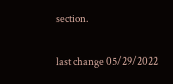section.

last change 05/29/2022